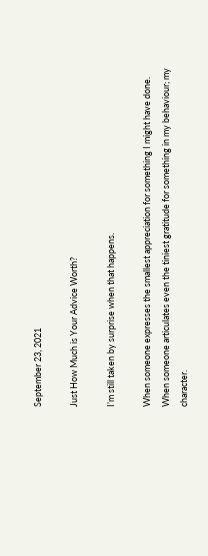September 23, 2021

Just How Much is Your Advice Worth?

I’m still taken by surprise when that happens.

When someone expresses the smallest appreciation for something I might have done.
When someone articulates even the tiniest gratitude for something in my behaviour; my character.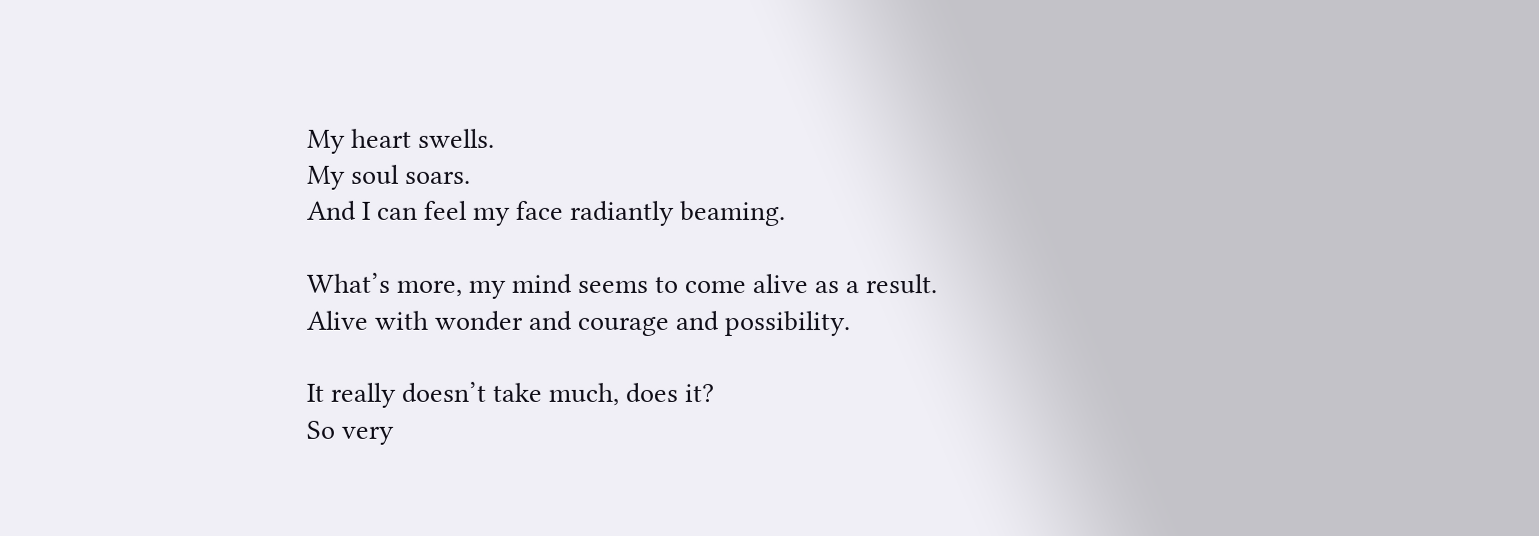My heart swells.
My soul soars.
And I can feel my face radiantly beaming.

What’s more, my mind seems to come alive as a result.
Alive with wonder and courage and possibility.

It really doesn’t take much, does it?
So very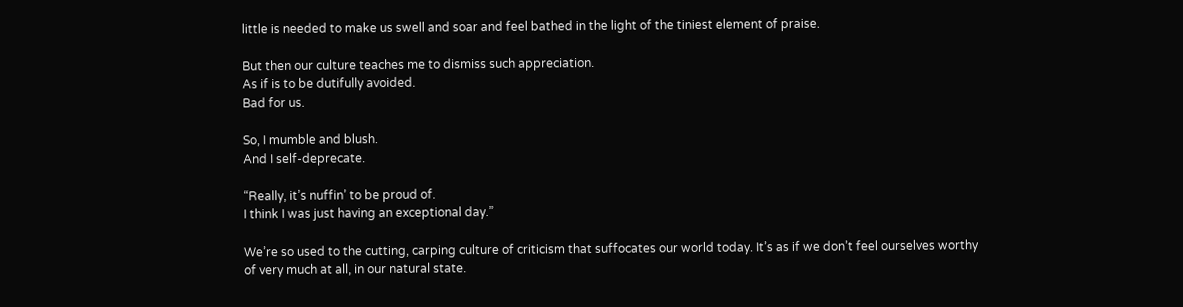little is needed to make us swell and soar and feel bathed in the light of the tiniest element of praise.

But then our culture teaches me to dismiss such appreciation.
As if is to be dutifully avoided.
Bad for us.

So, I mumble and blush.
And I self-deprecate.

“Really, it’s nuffin’ to be proud of.
I think I was just having an exceptional day.”

We’re so used to the cutting, carping culture of criticism that suffocates our world today. It’s as if we don’t feel ourselves worthy of very much at all, in our natural state.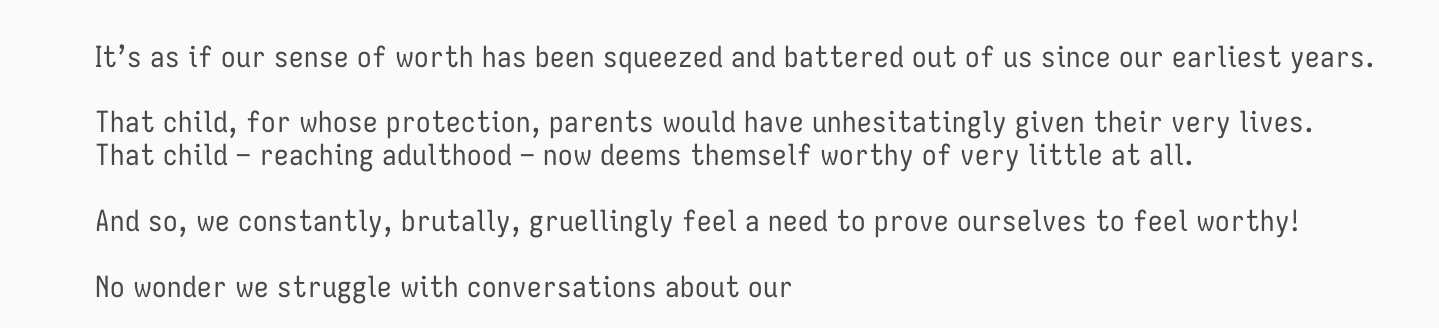It’s as if our sense of worth has been squeezed and battered out of us since our earliest years.

That child, for whose protection, parents would have unhesitatingly given their very lives.
That child – reaching adulthood – now deems themself worthy of very little at all.

And so, we constantly, brutally, gruellingly feel a need to prove ourselves to feel worthy!

No wonder we struggle with conversations about our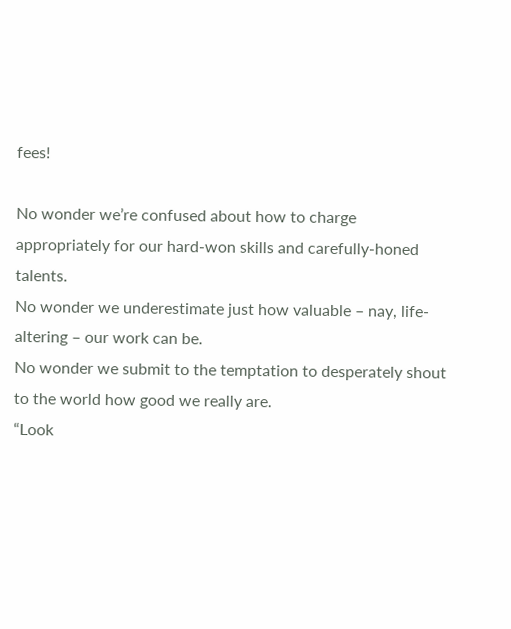fees!

No wonder we’re confused about how to charge appropriately for our hard-won skills and carefully-honed talents.
No wonder we underestimate just how valuable – nay, life-altering – our work can be.
No wonder we submit to the temptation to desperately shout to the world how good we really are.
“Look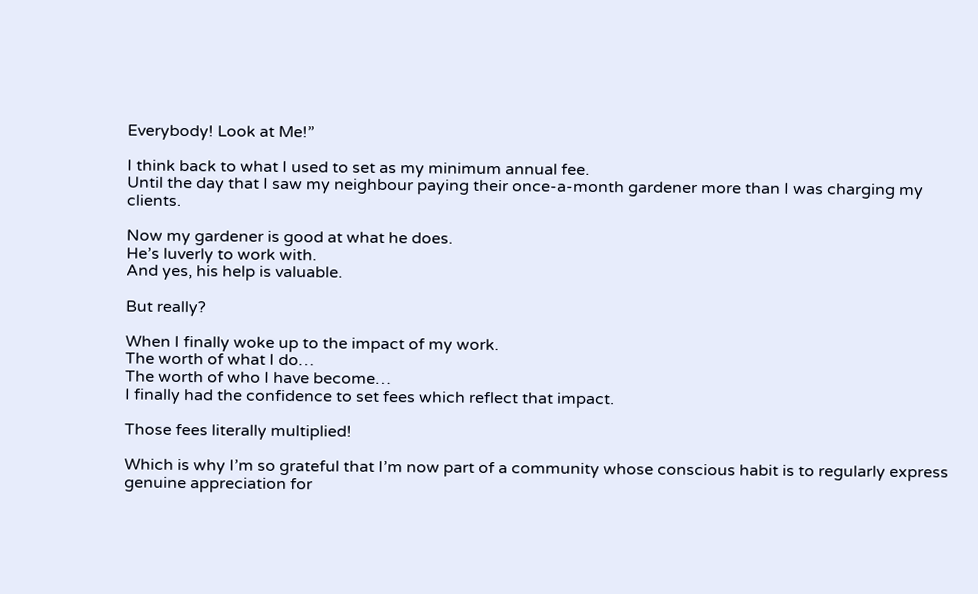Everybody! Look at Me!”

I think back to what I used to set as my minimum annual fee.
Until the day that I saw my neighbour paying their once-a-month gardener more than I was charging my clients.

Now my gardener is good at what he does.
He’s luverly to work with.
And yes, his help is valuable.

But really?

When I finally woke up to the impact of my work.
The worth of what I do…
The worth of who I have become…
I finally had the confidence to set fees which reflect that impact.

Those fees literally multiplied!

Which is why I’m so grateful that I’m now part of a community whose conscious habit is to regularly express genuine appreciation for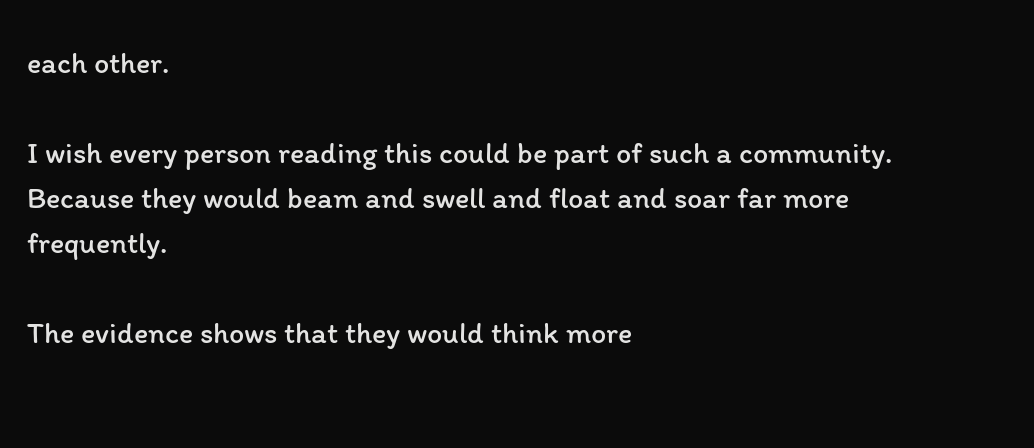each other.

I wish every person reading this could be part of such a community.
Because they would beam and swell and float and soar far more frequently.

The evidence shows that they would think more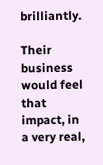brilliantly.

Their business would feel that impact, in a very real,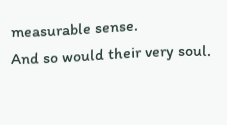measurable sense.
And so would their very soul.